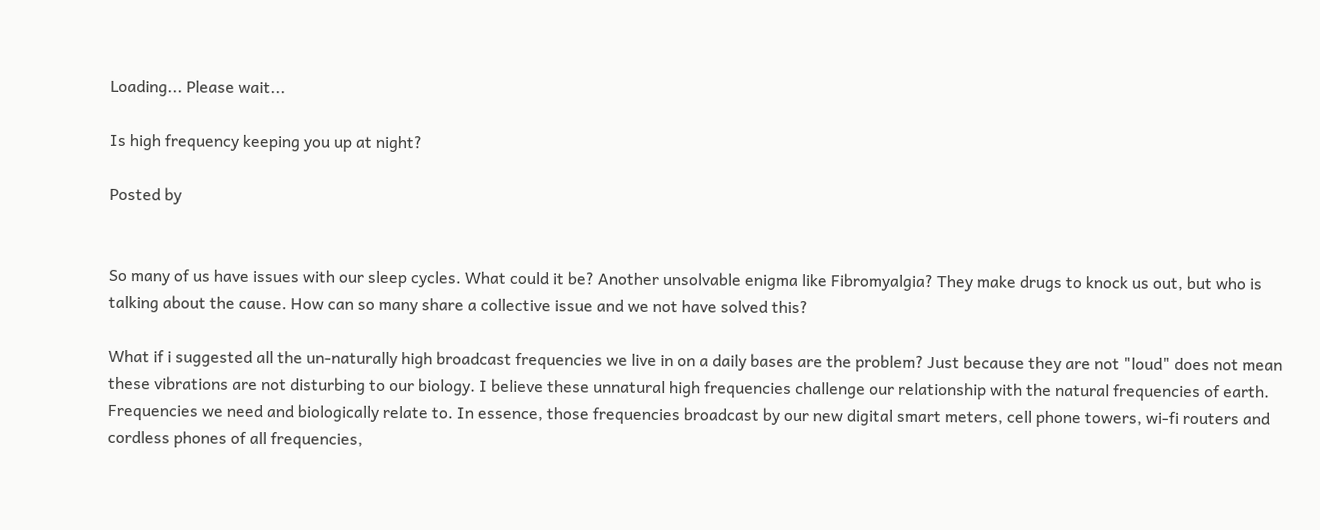Loading... Please wait...

Is high frequency keeping you up at night?

Posted by


So many of us have issues with our sleep cycles. What could it be? Another unsolvable enigma like Fibromyalgia? They make drugs to knock us out, but who is talking about the cause. How can so many share a collective issue and we not have solved this?

What if i suggested all the un-naturally high broadcast frequencies we live in on a daily bases are the problem? Just because they are not "loud" does not mean these vibrations are not disturbing to our biology. I believe these unnatural high frequencies challenge our relationship with the natural frequencies of earth. Frequencies we need and biologically relate to. In essence, those frequencies broadcast by our new digital smart meters, cell phone towers, wi-fi routers and cordless phones of all frequencies,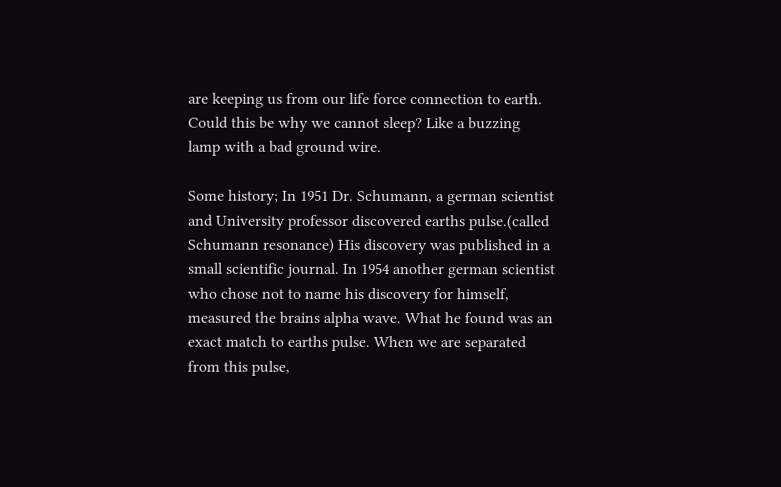are keeping us from our life force connection to earth. Could this be why we cannot sleep? Like a buzzing lamp with a bad ground wire.

Some history; In 1951 Dr. Schumann, a german scientist and University professor discovered earths pulse.(called Schumann resonance) His discovery was published in a small scientific journal. In 1954 another german scientist who chose not to name his discovery for himself, measured the brains alpha wave. What he found was an exact match to earths pulse. When we are separated from this pulse,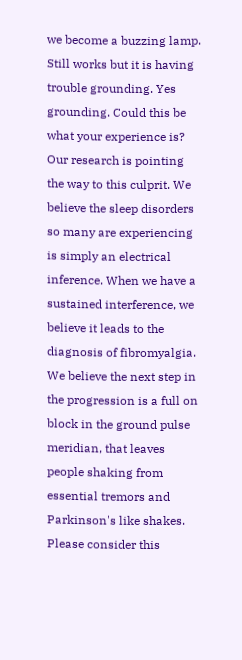we become a buzzing lamp. Still works but it is having trouble grounding. Yes grounding. Could this be what your experience is? Our research is pointing the way to this culprit. We believe the sleep disorders so many are experiencing is simply an electrical inference. When we have a sustained interference, we believe it leads to the diagnosis of fibromyalgia. We believe the next step in the progression is a full on block in the ground pulse meridian, that leaves people shaking from essential tremors and Parkinson's like shakes. Please consider this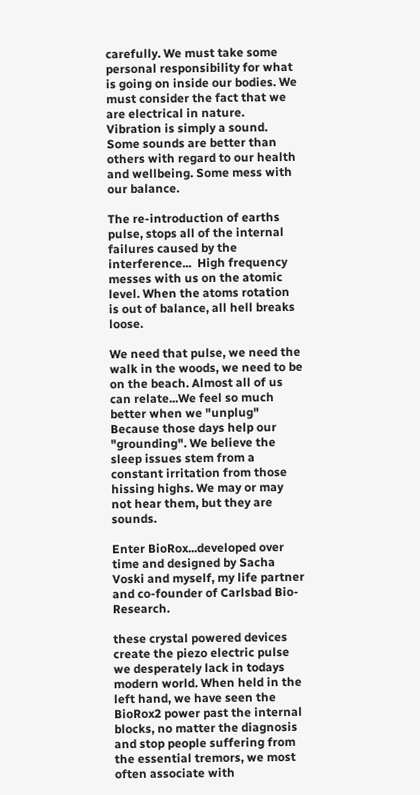carefully. We must take some personal responsibility for what is going on inside our bodies. We must consider the fact that we are electrical in nature. Vibration is simply a sound. Some sounds are better than others with regard to our health and wellbeing. Some mess with our balance.

The re-introduction of earths pulse, stops all of the internal failures caused by the interference...  High frequency messes with us on the atomic level. When the atoms rotation is out of balance, all hell breaks loose.

We need that pulse, we need the walk in the woods, we need to be on the beach. Almost all of us can relate...We feel so much better when we "unplug" Because those days help our "grounding". We believe the sleep issues stem from a constant irritation from those hissing highs. We may or may not hear them, but they are sounds.

Enter BioRox...developed over time and designed by Sacha Voski and myself, my life partner and co-founder of Carlsbad Bio-Research.

these crystal powered devices create the piezo electric pulse we desperately lack in todays modern world. When held in the left hand, we have seen the BioRox2 power past the internal blocks, no matter the diagnosis and stop people suffering from the essential tremors, we most often associate with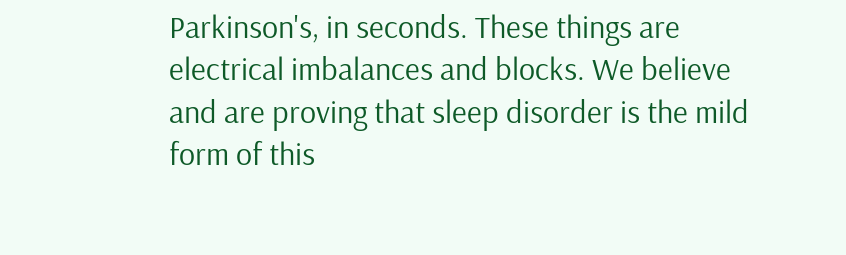Parkinson's, in seconds. These things are electrical imbalances and blocks. We believe and are proving that sleep disorder is the mild form of this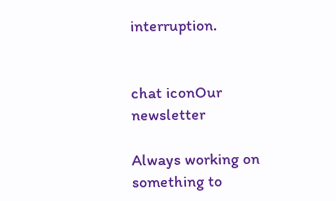interruption.


chat iconOur newsletter

Always working on something to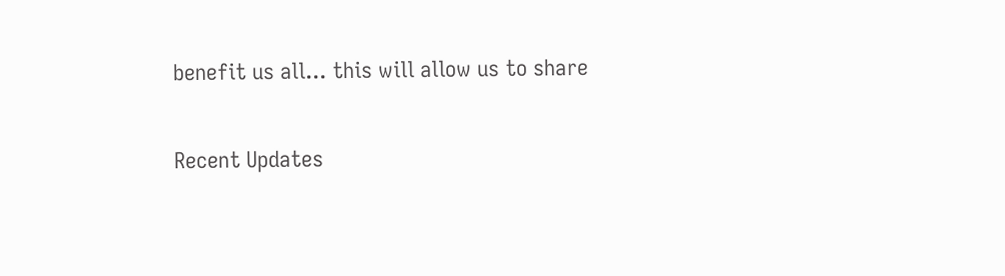benefit us all... this will allow us to share

Recent Updates